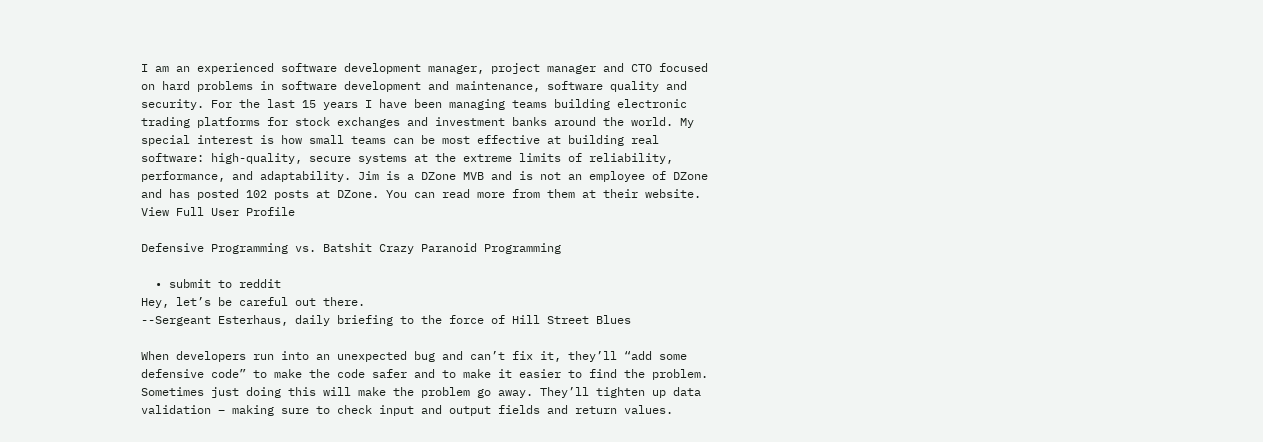I am an experienced software development manager, project manager and CTO focused on hard problems in software development and maintenance, software quality and security. For the last 15 years I have been managing teams building electronic trading platforms for stock exchanges and investment banks around the world. My special interest is how small teams can be most effective at building real software: high-quality, secure systems at the extreme limits of reliability, performance, and adaptability. Jim is a DZone MVB and is not an employee of DZone and has posted 102 posts at DZone. You can read more from them at their website. View Full User Profile

Defensive Programming vs. Batshit Crazy Paranoid Programming

  • submit to reddit
Hey, let’s be careful out there.
--Sergeant Esterhaus, daily briefing to the force of Hill Street Blues

When developers run into an unexpected bug and can’t fix it, they’ll “add some defensive code” to make the code safer and to make it easier to find the problem. Sometimes just doing this will make the problem go away. They’ll tighten up data validation – making sure to check input and output fields and return values.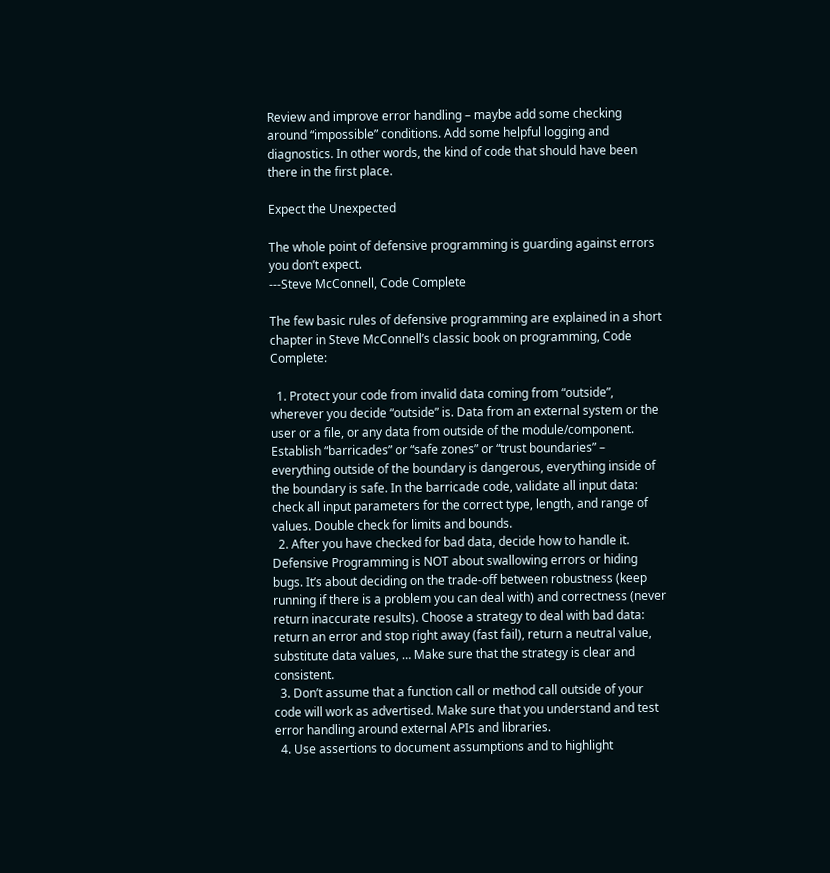Review and improve error handling – maybe add some checking around “impossible” conditions. Add some helpful logging and diagnostics. In other words, the kind of code that should have been there in the first place.

Expect the Unexpected

The whole point of defensive programming is guarding against errors you don’t expect.
---Steve McConnell, Code Complete

The few basic rules of defensive programming are explained in a short chapter in Steve McConnell’s classic book on programming, Code Complete:

  1. Protect your code from invalid data coming from “outside”, wherever you decide “outside” is. Data from an external system or the user or a file, or any data from outside of the module/component. Establish “barricades” or “safe zones” or “trust boundaries” – everything outside of the boundary is dangerous, everything inside of the boundary is safe. In the barricade code, validate all input data: check all input parameters for the correct type, length, and range of values. Double check for limits and bounds.
  2. After you have checked for bad data, decide how to handle it. Defensive Programming is NOT about swallowing errors or hiding bugs. It’s about deciding on the trade-off between robustness (keep running if there is a problem you can deal with) and correctness (never return inaccurate results). Choose a strategy to deal with bad data: return an error and stop right away (fast fail), return a neutral value, substitute data values, … Make sure that the strategy is clear and consistent.
  3. Don’t assume that a function call or method call outside of your code will work as advertised. Make sure that you understand and test error handling around external APIs and libraries.
  4. Use assertions to document assumptions and to highlight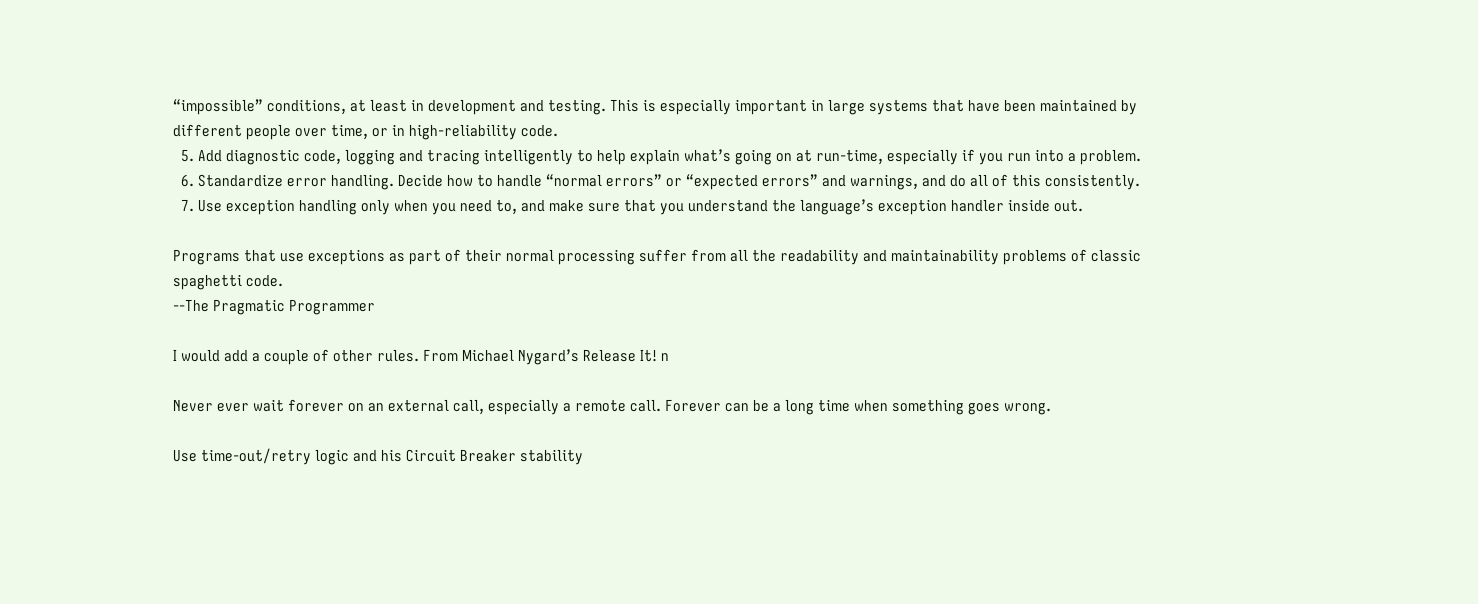“impossible” conditions, at least in development and testing. This is especially important in large systems that have been maintained by different people over time, or in high-reliability code.
  5. Add diagnostic code, logging and tracing intelligently to help explain what’s going on at run-time, especially if you run into a problem.
  6. Standardize error handling. Decide how to handle “normal errors” or “expected errors” and warnings, and do all of this consistently.
  7. Use exception handling only when you need to, and make sure that you understand the language’s exception handler inside out.

Programs that use exceptions as part of their normal processing suffer from all the readability and maintainability problems of classic spaghetti code.
--The Pragmatic Programmer

I would add a couple of other rules. From Michael Nygard’s Release It! n

Never ever wait forever on an external call, especially a remote call. Forever can be a long time when something goes wrong.

Use time-out/retry logic and his Circuit Breaker stability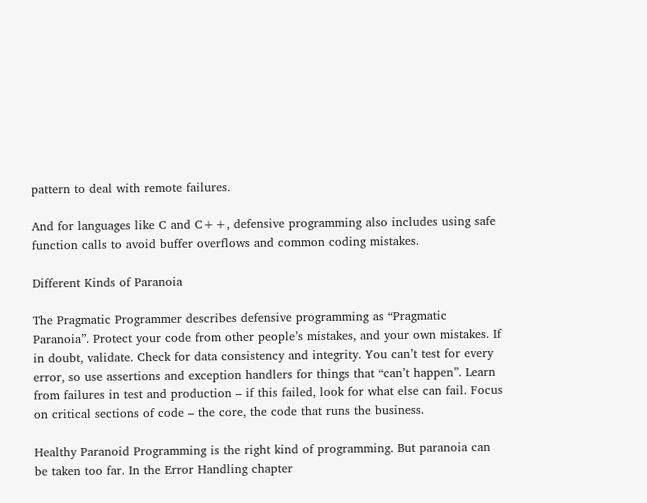pattern to deal with remote failures.

And for languages like C and C++, defensive programming also includes using safe function calls to avoid buffer overflows and common coding mistakes.

Different Kinds of Paranoia

The Pragmatic Programmer describes defensive programming as “Pragmatic Paranoia”. Protect your code from other people’s mistakes, and your own mistakes. If in doubt, validate. Check for data consistency and integrity. You can’t test for every error, so use assertions and exception handlers for things that “can’t happen”. Learn from failures in test and production – if this failed, look for what else can fail. Focus on critical sections of code – the core, the code that runs the business.

Healthy Paranoid Programming is the right kind of programming. But paranoia can be taken too far. In the Error Handling chapter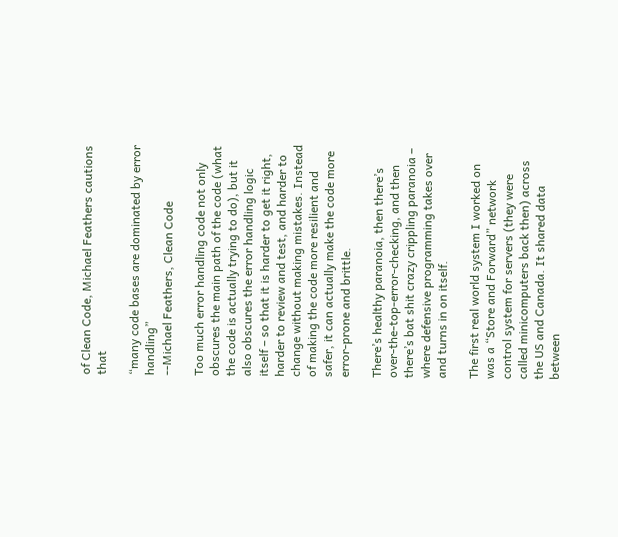of Clean Code, Michael Feathers cautions that

“many code bases are dominated by error handling”
--Michael Feathers, Clean Code

Too much error handling code not only obscures the main path of the code (what the code is actually trying to do), but it also obscures the error handling logic itself – so that it is harder to get it right, harder to review and test, and harder to change without making mistakes. Instead of making the code more resilient and safer, it can actually make the code more error-prone and brittle.

There’s healthy paranoia, then there’s over-the-top-error-checking, and then there’s bat shit crazy crippling paranoia – where defensive programming takes over and turns in on itself.

The first real world system I worked on was a “Store and Forward” network control system for servers (they were called minicomputers back then) across the US and Canada. It shared data between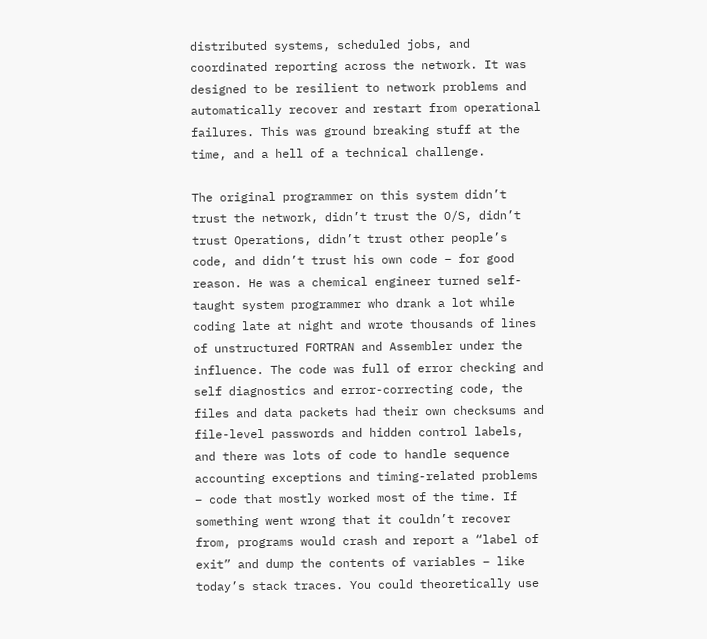distributed systems, scheduled jobs, and coordinated reporting across the network. It was designed to be resilient to network problems and automatically recover and restart from operational failures. This was ground breaking stuff at the time, and a hell of a technical challenge.

The original programmer on this system didn’t trust the network, didn’t trust the O/S, didn’t trust Operations, didn’t trust other people’s code, and didn’t trust his own code – for good reason. He was a chemical engineer turned self-taught system programmer who drank a lot while coding late at night and wrote thousands of lines of unstructured FORTRAN and Assembler under the influence. The code was full of error checking and self diagnostics and error-correcting code, the files and data packets had their own checksums and file-level passwords and hidden control labels, and there was lots of code to handle sequence accounting exceptions and timing-related problems – code that mostly worked most of the time. If something went wrong that it couldn’t recover from, programs would crash and report a “label of exit” and dump the contents of variables – like today’s stack traces. You could theoretically use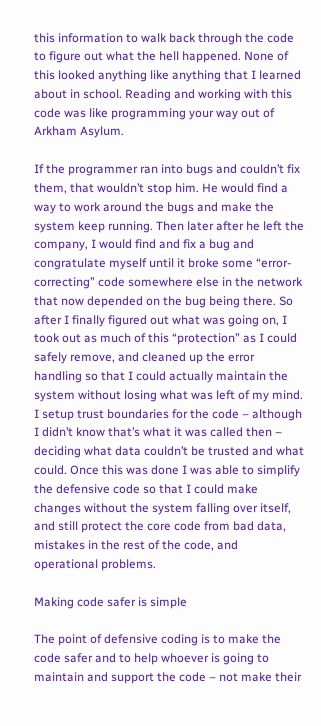this information to walk back through the code to figure out what the hell happened. None of this looked anything like anything that I learned about in school. Reading and working with this code was like programming your way out of Arkham Asylum.

If the programmer ran into bugs and couldn’t fix them, that wouldn’t stop him. He would find a way to work around the bugs and make the system keep running. Then later after he left the company, I would find and fix a bug and congratulate myself until it broke some “error-correcting” code somewhere else in the network that now depended on the bug being there. So after I finally figured out what was going on, I took out as much of this “protection” as I could safely remove, and cleaned up the error handling so that I could actually maintain the system without losing what was left of my mind. I setup trust boundaries for the code – although I didn’t know that’s what it was called then – deciding what data couldn’t be trusted and what could. Once this was done I was able to simplify the defensive code so that I could make changes without the system falling over itself, and still protect the core code from bad data, mistakes in the rest of the code, and operational problems.

Making code safer is simple

The point of defensive coding is to make the code safer and to help whoever is going to maintain and support the code – not make their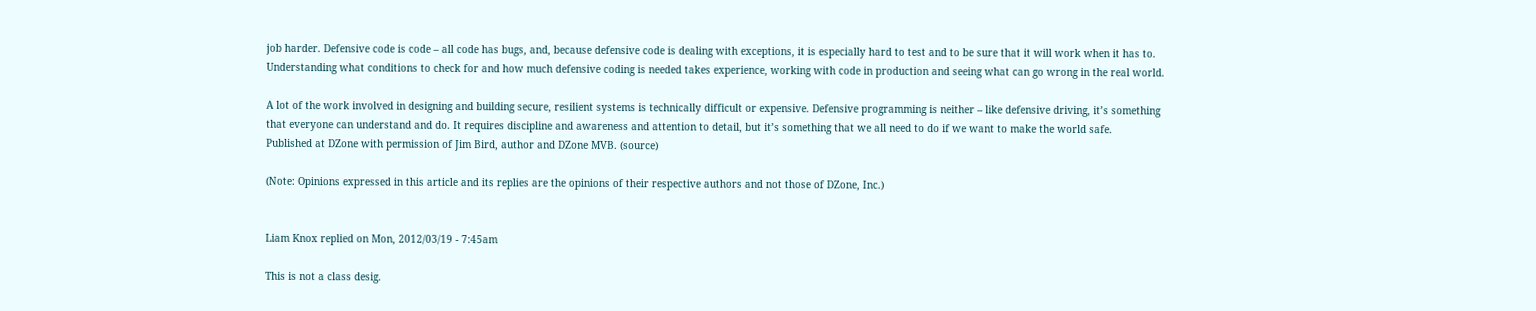job harder. Defensive code is code – all code has bugs, and, because defensive code is dealing with exceptions, it is especially hard to test and to be sure that it will work when it has to. Understanding what conditions to check for and how much defensive coding is needed takes experience, working with code in production and seeing what can go wrong in the real world.

A lot of the work involved in designing and building secure, resilient systems is technically difficult or expensive. Defensive programming is neither – like defensive driving, it’s something that everyone can understand and do. It requires discipline and awareness and attention to detail, but it’s something that we all need to do if we want to make the world safe.
Published at DZone with permission of Jim Bird, author and DZone MVB. (source)

(Note: Opinions expressed in this article and its replies are the opinions of their respective authors and not those of DZone, Inc.)


Liam Knox replied on Mon, 2012/03/19 - 7:45am

This is not a class desig.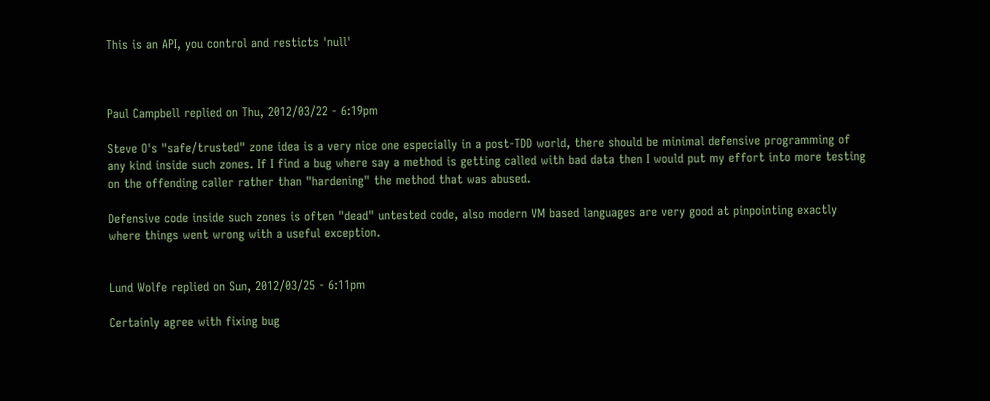This is an API, you control and resticts 'null'



Paul Campbell replied on Thu, 2012/03/22 - 6:19pm

Steve O's "safe/trusted" zone idea is a very nice one especially in a post-TDD world, there should be minimal defensive programming of any kind inside such zones. If I find a bug where say a method is getting called with bad data then I would put my effort into more testing on the offending caller rather than "hardening" the method that was abused.

Defensive code inside such zones is often "dead" untested code, also modern VM based languages are very good at pinpointing exactly where things went wrong with a useful exception.


Lund Wolfe replied on Sun, 2012/03/25 - 6:11pm

Certainly agree with fixing bug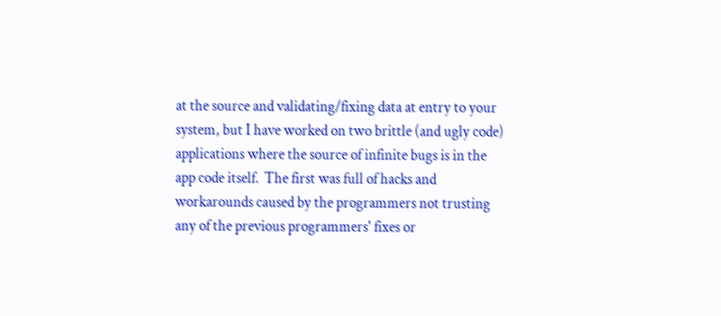at the source and validating/fixing data at entry to your system, but I have worked on two brittle (and ugly code) applications where the source of infinite bugs is in the app code itself.  The first was full of hacks and workarounds caused by the programmers not trusting any of the previous programmers' fixes or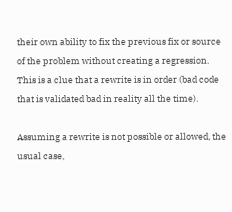their own ability to fix the previous fix or source of the problem without creating a regression.  This is a clue that a rewrite is in order (bad code that is validated bad in reality all the time).

Assuming a rewrite is not possible or allowed, the usual case,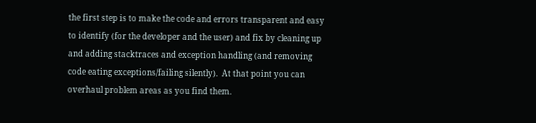the first step is to make the code and errors transparent and easy to identify (for the developer and the user) and fix by cleaning up and adding stacktraces and exception handling (and removing code eating exceptions/failing silently).  At that point you can overhaul problem areas as you find them.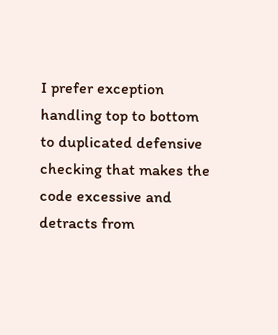I prefer exception handling top to bottom to duplicated defensive checking that makes the code excessive and detracts from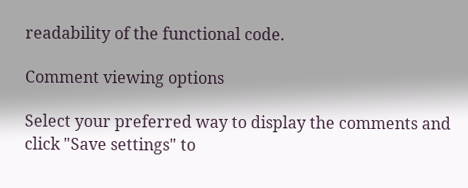readability of the functional code.

Comment viewing options

Select your preferred way to display the comments and click "Save settings" to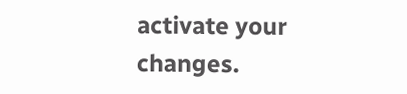activate your changes.